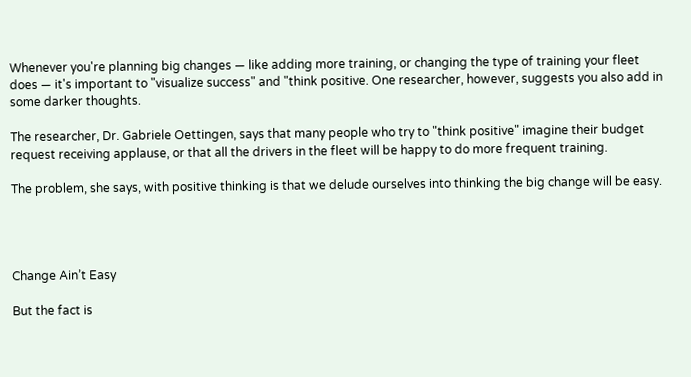Whenever you're planning big changes — like adding more training, or changing the type of training your fleet does — it's important to "visualize success" and "think positive. One researcher, however, suggests you also add in some darker thoughts.

The researcher, Dr. Gabriele Oettingen, says that many people who try to "think positive" imagine their budget request receiving applause, or that all the drivers in the fleet will be happy to do more frequent training.

The problem, she says, with positive thinking is that we delude ourselves into thinking the big change will be easy.




Change Ain’t Easy

But the fact is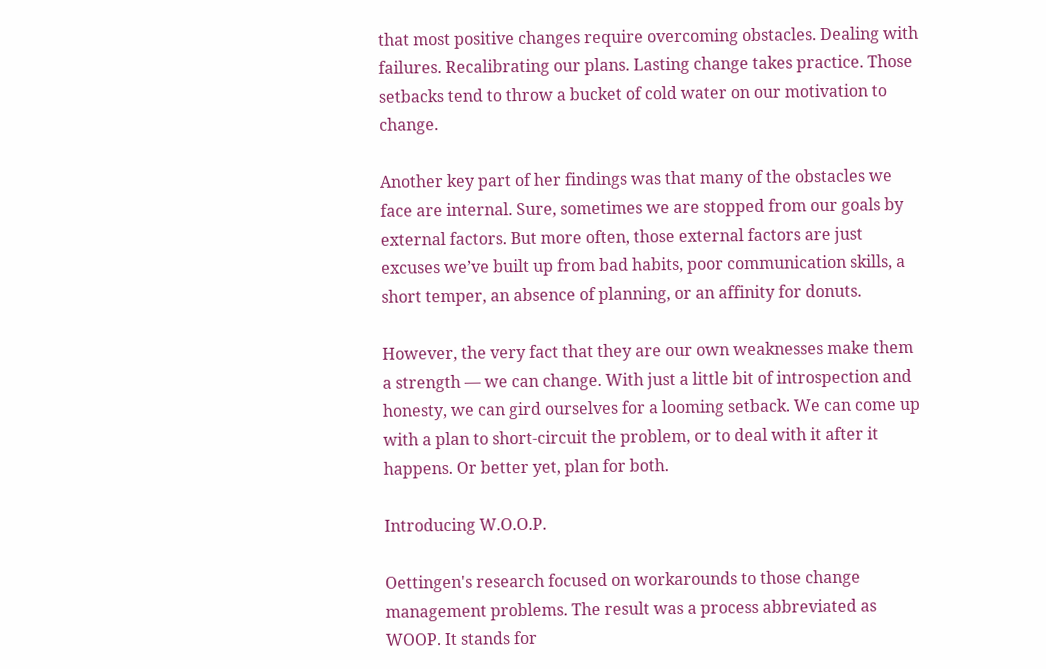that most positive changes require overcoming obstacles. Dealing with failures. Recalibrating our plans. Lasting change takes practice. Those setbacks tend to throw a bucket of cold water on our motivation to change.

Another key part of her findings was that many of the obstacles we face are internal. Sure, sometimes we are stopped from our goals by external factors. But more often, those external factors are just excuses we’ve built up from bad habits, poor communication skills, a short temper, an absence of planning, or an affinity for donuts.

However, the very fact that they are our own weaknesses make them a strength — we can change. With just a little bit of introspection and honesty, we can gird ourselves for a looming setback. We can come up with a plan to short-circuit the problem, or to deal with it after it happens. Or better yet, plan for both.

Introducing W.O.O.P.

Oettingen's research focused on workarounds to those change management problems. The result was a process abbreviated as WOOP. It stands for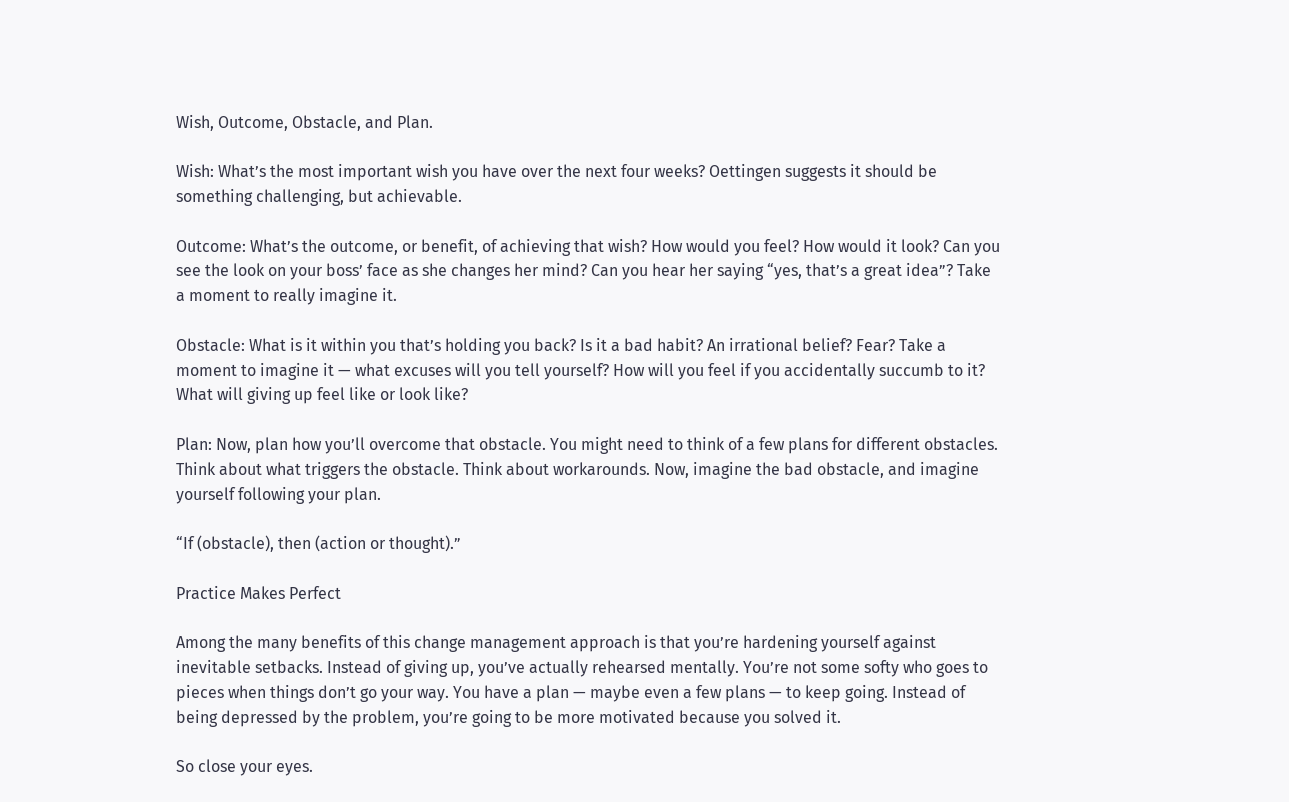Wish, Outcome, Obstacle, and Plan.

Wish: What’s the most important wish you have over the next four weeks? Oettingen suggests it should be something challenging, but achievable.

Outcome: What’s the outcome, or benefit, of achieving that wish? How would you feel? How would it look? Can you see the look on your boss’ face as she changes her mind? Can you hear her saying “yes, that’s a great idea”? Take a moment to really imagine it.

Obstacle: What is it within you that’s holding you back? Is it a bad habit? An irrational belief? Fear? Take a moment to imagine it — what excuses will you tell yourself? How will you feel if you accidentally succumb to it? What will giving up feel like or look like?

Plan: Now, plan how you’ll overcome that obstacle. You might need to think of a few plans for different obstacles. Think about what triggers the obstacle. Think about workarounds. Now, imagine the bad obstacle, and imagine yourself following your plan.

“If (obstacle), then (action or thought).”

Practice Makes Perfect

Among the many benefits of this change management approach is that you’re hardening yourself against inevitable setbacks. Instead of giving up, you’ve actually rehearsed mentally. You’re not some softy who goes to pieces when things don’t go your way. You have a plan — maybe even a few plans — to keep going. Instead of being depressed by the problem, you’re going to be more motivated because you solved it.

So close your eyes.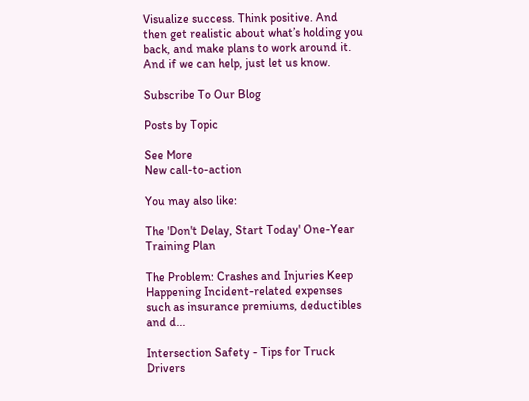Visualize success. Think positive. And then get realistic about what’s holding you back, and make plans to work around it. And if we can help, just let us know.

Subscribe To Our Blog

Posts by Topic

See More
New call-to-action

You may also like:

The 'Don't Delay, Start Today' One-Year Training Plan

The Problem: Crashes and Injuries Keep Happening Incident-related expenses such as insurance premiums, deductibles and d...

Intersection Safety - Tips for Truck Drivers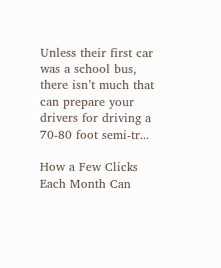Unless their first car was a school bus, there isn’t much that can prepare your drivers for driving a 70-80 foot semi-tr...

How a Few Clicks Each Month Can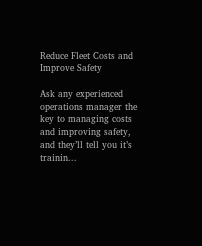Reduce Fleet Costs and Improve Safety

Ask any experienced operations manager the key to managing costs and improving safety, and they’ll tell you it’s trainin...